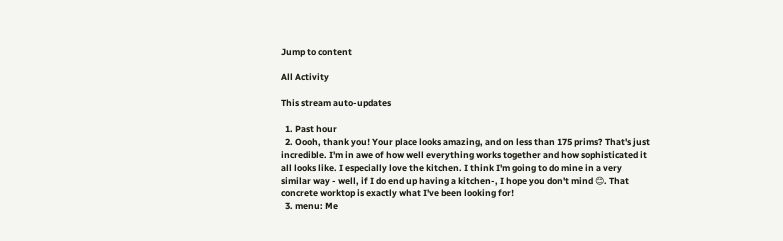Jump to content

All Activity

This stream auto-updates

  1. Past hour
  2. Oooh, thank you! Your place looks amazing, and on less than 175 prims? That's just incredible. I'm in awe of how well everything works together and how sophisticated it all looks like. I especially love the kitchen. I think I'm going to do mine in a very similar way - well, if I do end up having a kitchen-, I hope you don't mind 😊. That concrete worktop is exactly what I've been looking for!
  3. menu: Me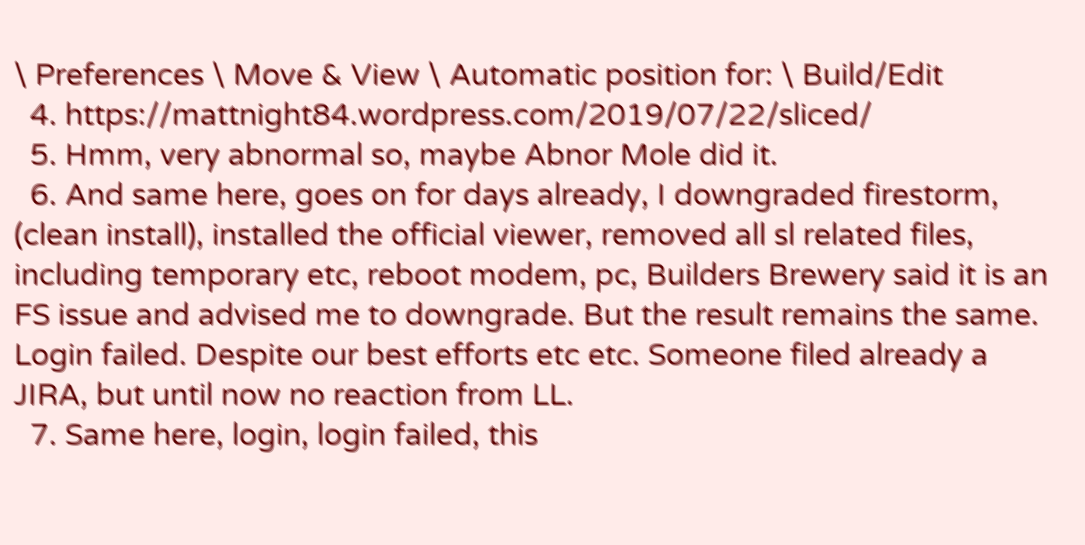\ Preferences \ Move & View \ Automatic position for: \ Build/Edit
  4. https://mattnight84.wordpress.com/2019/07/22/sliced/
  5. Hmm, very abnormal so, maybe Abnor Mole did it.
  6. And same here, goes on for days already, I downgraded firestorm, (clean install), installed the official viewer, removed all sl related files, including temporary etc, reboot modem, pc, Builders Brewery said it is an FS issue and advised me to downgrade. But the result remains the same. Login failed. Despite our best efforts etc etc. Someone filed already a JIRA, but until now no reaction from LL.
  7. Same here, login, login failed, this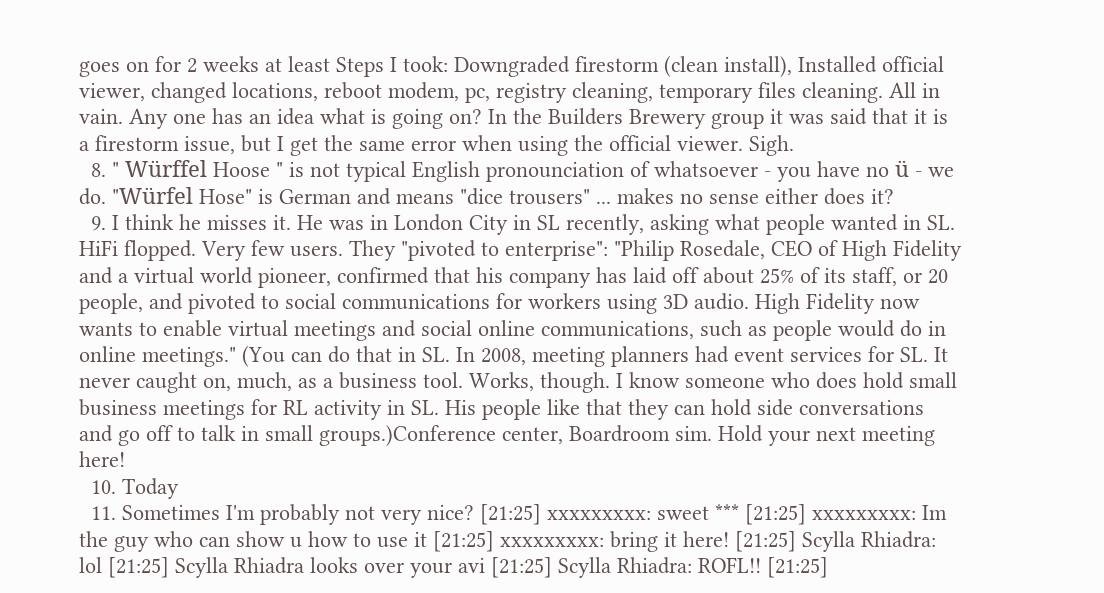goes on for 2 weeks at least Steps I took: Downgraded firestorm (clean install), Installed official viewer, changed locations, reboot modem, pc, registry cleaning, temporary files cleaning. All in vain. Any one has an idea what is going on? In the Builders Brewery group it was said that it is a firestorm issue, but I get the same error when using the official viewer. Sigh.
  8. " Würffel Hoose " is not typical English pronounciation of whatsoever - you have no ü - we do. "Würfel Hose" is German and means "dice trousers" ... makes no sense either does it?
  9. I think he misses it. He was in London City in SL recently, asking what people wanted in SL. HiFi flopped. Very few users. They "pivoted to enterprise": "Philip Rosedale, CEO of High Fidelity and a virtual world pioneer, confirmed that his company has laid off about 25% of its staff, or 20 people, and pivoted to social communications for workers using 3D audio. High Fidelity now wants to enable virtual meetings and social online communications, such as people would do in online meetings." (You can do that in SL. In 2008, meeting planners had event services for SL. It never caught on, much, as a business tool. Works, though. I know someone who does hold small business meetings for RL activity in SL. His people like that they can hold side conversations and go off to talk in small groups.)Conference center, Boardroom sim. Hold your next meeting here!
  10. Today
  11. Sometimes I'm probably not very nice? [21:25] xxxxxxxxx: sweet *** [21:25] xxxxxxxxx: Im the guy who can show u how to use it [21:25] xxxxxxxxx: bring it here! [21:25] Scylla Rhiadra: lol [21:25] Scylla Rhiadra looks over your avi [21:25] Scylla Rhiadra: ROFL!! [21:25]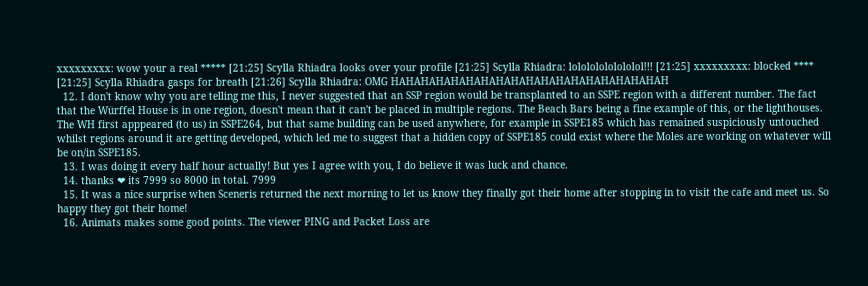xxxxxxxxx: wow your a real ***** [21:25] Scylla Rhiadra looks over your profile [21:25] Scylla Rhiadra: lolololololololol!!! [21:25] xxxxxxxxx: blocked **** [21:25] Scylla Rhiadra gasps for breath [21:26] Scylla Rhiadra: OMG HAHAHAHAHAHAHAHAHAHAHAHAHAHAHAHAHAHAH
  12. I don't know why you are telling me this, I never suggested that an SSP region would be transplanted to an SSPE region with a different number. The fact that the Würffel House is in one region, doesn't mean that it can't be placed in multiple regions. The Beach Bars being a fine example of this, or the lighthouses. The WH first apppeared (to us) in SSPE264, but that same building can be used anywhere, for example in SSPE185 which has remained suspiciously untouched whilst regions around it are getting developed, which led me to suggest that a hidden copy of SSPE185 could exist where the Moles are working on whatever will be on/in SSPE185.
  13. I was doing it every half hour actually! But yes I agree with you, I do believe it was luck and chance.
  14. thanks ❤ its 7999 so 8000 in total. 7999
  15. It was a nice surprise when Sceneris returned the next morning to let us know they finally got their home after stopping in to visit the cafe and meet us. So happy they got their home!
  16. Animats makes some good points. The viewer PING and Packet Loss are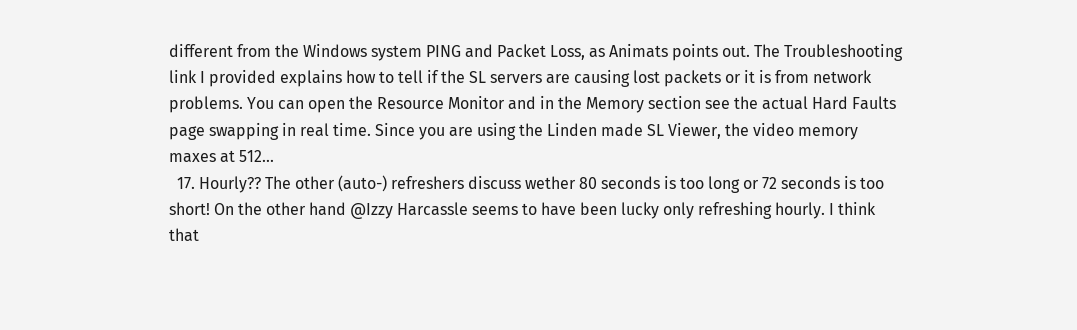different from the Windows system PING and Packet Loss, as Animats points out. The Troubleshooting link I provided explains how to tell if the SL servers are causing lost packets or it is from network problems. You can open the Resource Monitor and in the Memory section see the actual Hard Faults page swapping in real time. Since you are using the Linden made SL Viewer, the video memory maxes at 512...
  17. Hourly?? The other (auto-) refreshers discuss wether 80 seconds is too long or 72 seconds is too short! On the other hand @Izzy Harcassle seems to have been lucky only refreshing hourly. I think that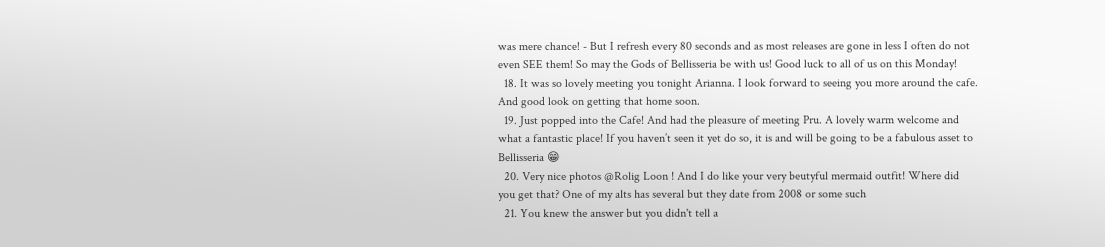was mere chance! - But I refresh every 80 seconds and as most releases are gone in less I often do not even SEE them! So may the Gods of Bellisseria be with us! Good luck to all of us on this Monday!
  18. It was so lovely meeting you tonight Arianna. I look forward to seeing you more around the cafe. And good look on getting that home soon.
  19. Just popped into the Cafe! And had the pleasure of meeting Pru. A lovely warm welcome and what a fantastic place! If you haven’t seen it yet do so, it is and will be going to be a fabulous asset to Bellisseria 😁
  20. Very nice photos @Rolig Loon ! And I do like your very beutyful mermaid outfit! Where did you get that? One of my alts has several but they date from 2008 or some such
  21. You knew the answer but you didn't tell a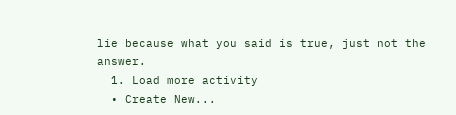lie because what you said is true, just not the answer.
  1. Load more activity
  • Create New...